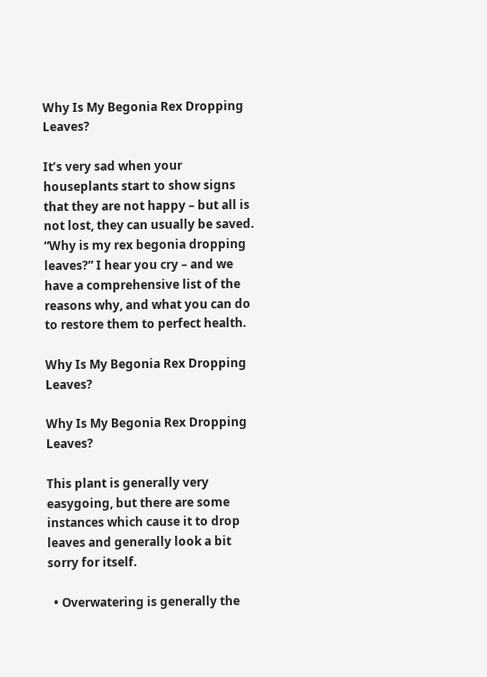Why Is My Begonia Rex Dropping Leaves?

It’s very sad when your houseplants start to show signs that they are not happy – but all is not lost, they can usually be saved. “Why is my rex begonia dropping leaves?” I hear you cry – and we have a comprehensive list of the reasons why, and what you can do to restore them to perfect health.

Why Is My Begonia Rex Dropping Leaves?

Why Is My Begonia Rex Dropping Leaves?

This plant is generally very easygoing, but there are some instances which cause it to drop leaves and generally look a bit sorry for itself.

  • Overwatering is generally the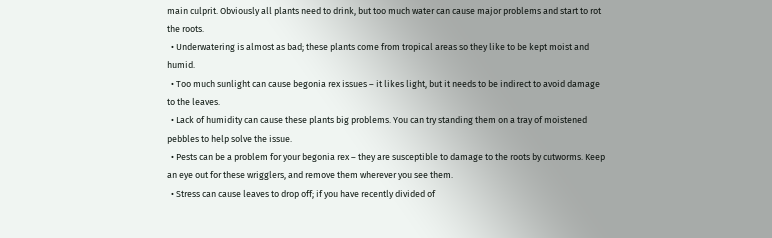main culprit. Obviously all plants need to drink, but too much water can cause major problems and start to rot the roots.
  • Underwatering is almost as bad; these plants come from tropical areas so they like to be kept moist and humid.
  • Too much sunlight can cause begonia rex issues – it likes light, but it needs to be indirect to avoid damage to the leaves.
  • Lack of humidity can cause these plants big problems. You can try standing them on a tray of moistened pebbles to help solve the issue.
  • Pests can be a problem for your begonia rex – they are susceptible to damage to the roots by cutworms. Keep an eye out for these wrigglers, and remove them wherever you see them.
  • Stress can cause leaves to drop off; if you have recently divided of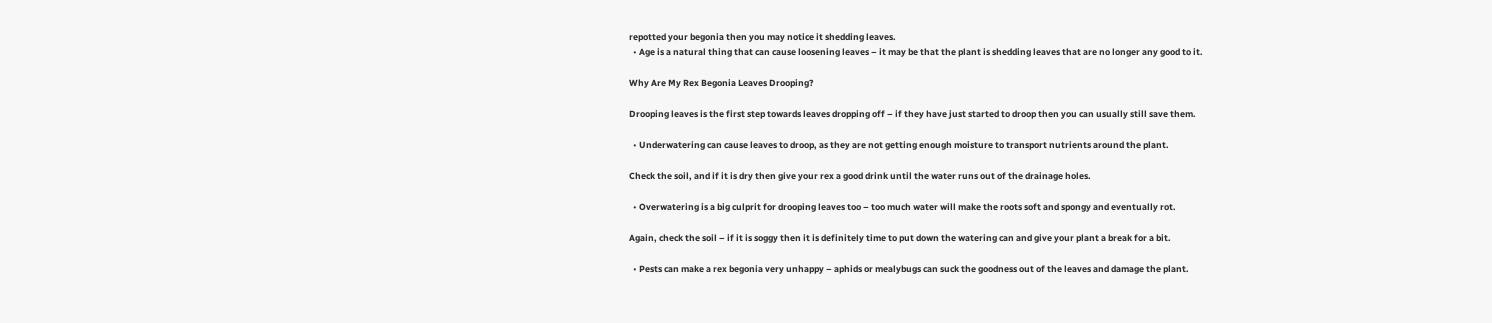repotted your begonia then you may notice it shedding leaves.
  • Age is a natural thing that can cause loosening leaves – it may be that the plant is shedding leaves that are no longer any good to it.

Why Are My Rex Begonia Leaves Drooping?

Drooping leaves is the first step towards leaves dropping off – if they have just started to droop then you can usually still save them.

  • Underwatering can cause leaves to droop, as they are not getting enough moisture to transport nutrients around the plant.

Check the soil, and if it is dry then give your rex a good drink until the water runs out of the drainage holes.

  • Overwatering is a big culprit for drooping leaves too – too much water will make the roots soft and spongy and eventually rot.

Again, check the soil – if it is soggy then it is definitely time to put down the watering can and give your plant a break for a bit.

  • Pests can make a rex begonia very unhappy – aphids or mealybugs can suck the goodness out of the leaves and damage the plant.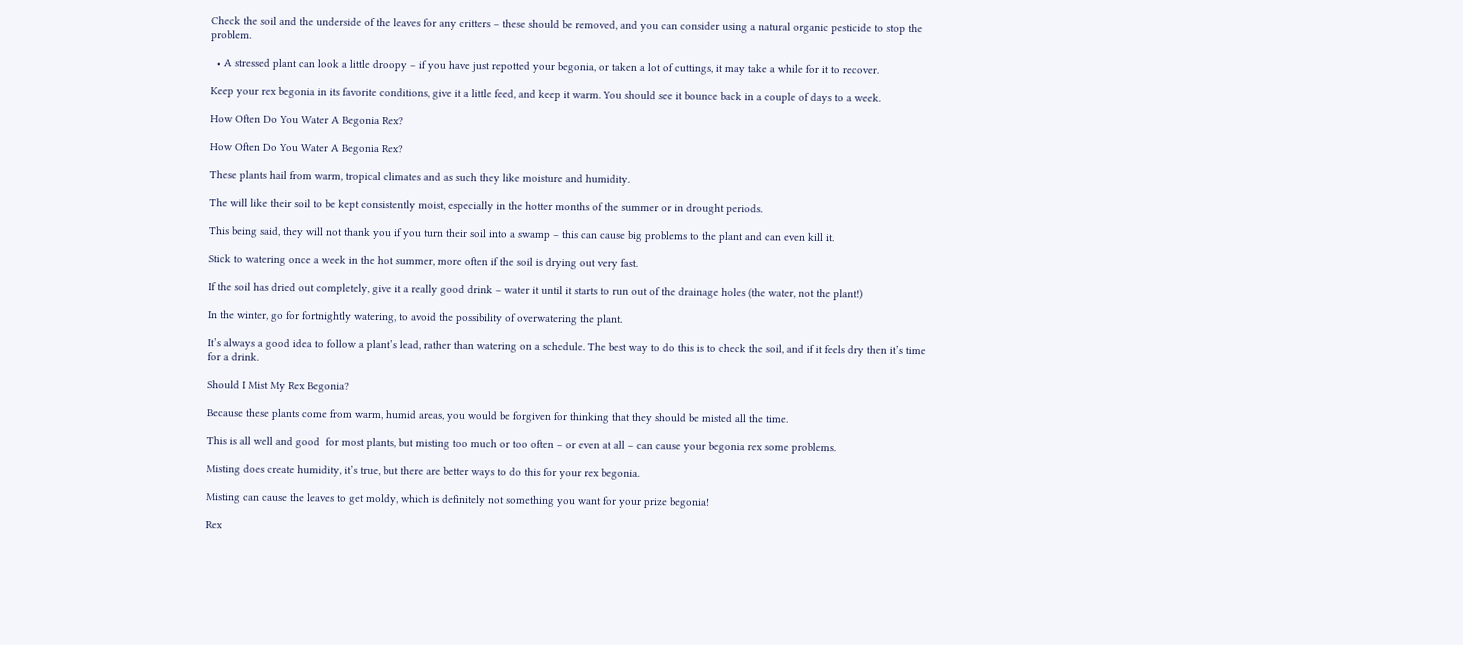Check the soil and the underside of the leaves for any critters – these should be removed, and you can consider using a natural organic pesticide to stop the problem.

  • A stressed plant can look a little droopy – if you have just repotted your begonia, or taken a lot of cuttings, it may take a while for it to recover.

Keep your rex begonia in its favorite conditions, give it a little feed, and keep it warm. You should see it bounce back in a couple of days to a week.

How Often Do You Water A Begonia Rex?

How Often Do You Water A Begonia Rex?

These plants hail from warm, tropical climates and as such they like moisture and humidity.

The will like their soil to be kept consistently moist, especially in the hotter months of the summer or in drought periods.

This being said, they will not thank you if you turn their soil into a swamp – this can cause big problems to the plant and can even kill it.

Stick to watering once a week in the hot summer, more often if the soil is drying out very fast.

If the soil has dried out completely, give it a really good drink – water it until it starts to run out of the drainage holes (the water, not the plant!)

In the winter, go for fortnightly watering, to avoid the possibility of overwatering the plant.

It’s always a good idea to follow a plant’s lead, rather than watering on a schedule. The best way to do this is to check the soil, and if it feels dry then it’s time for a drink.

Should I Mist My Rex Begonia?

Because these plants come from warm, humid areas, you would be forgiven for thinking that they should be misted all the time.

This is all well and good  for most plants, but misting too much or too often – or even at all – can cause your begonia rex some problems.

Misting does create humidity, it’s true, but there are better ways to do this for your rex begonia.

Misting can cause the leaves to get moldy, which is definitely not something you want for your prize begonia!

Rex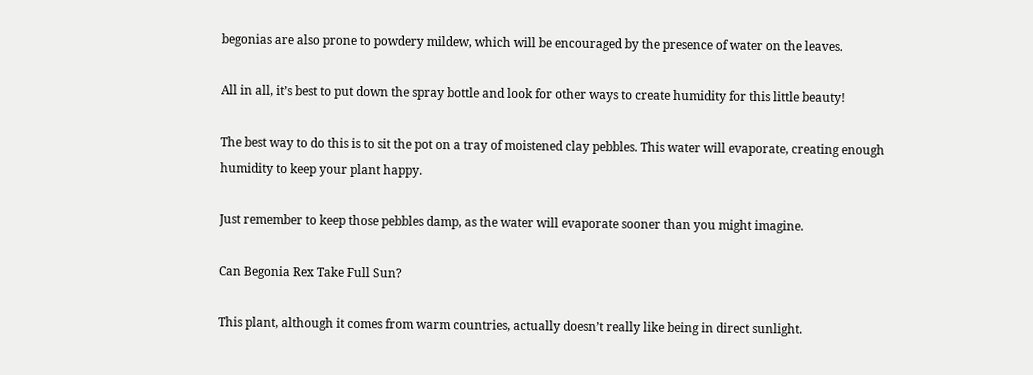begonias are also prone to powdery mildew, which will be encouraged by the presence of water on the leaves.

All in all, it’s best to put down the spray bottle and look for other ways to create humidity for this little beauty!

The best way to do this is to sit the pot on a tray of moistened clay pebbles. This water will evaporate, creating enough humidity to keep your plant happy.

Just remember to keep those pebbles damp, as the water will evaporate sooner than you might imagine.

Can Begonia Rex Take Full Sun?

This plant, although it comes from warm countries, actually doesn’t really like being in direct sunlight.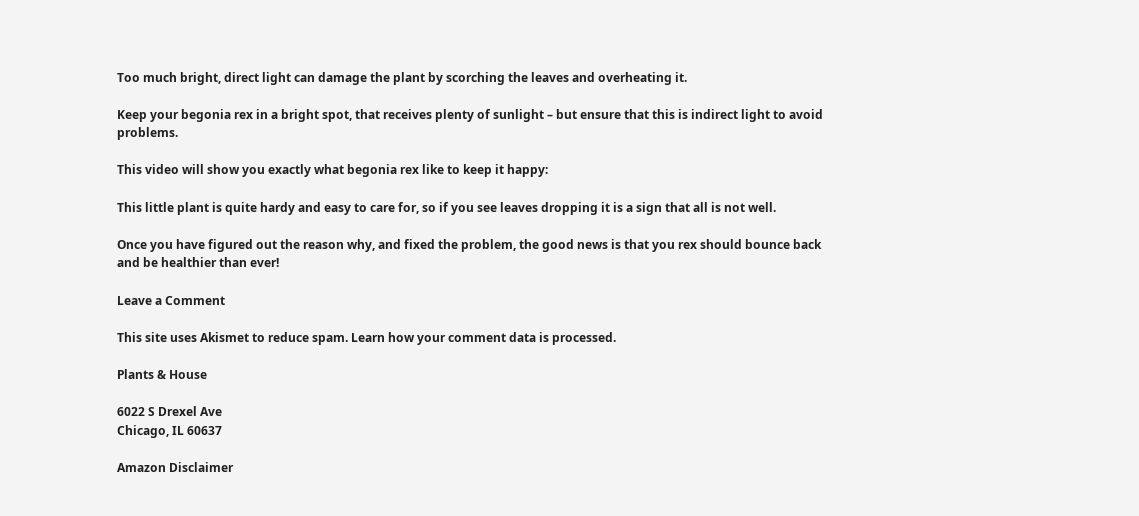Too much bright, direct light can damage the plant by scorching the leaves and overheating it.

Keep your begonia rex in a bright spot, that receives plenty of sunlight – but ensure that this is indirect light to avoid problems.

This video will show you exactly what begonia rex like to keep it happy:

This little plant is quite hardy and easy to care for, so if you see leaves dropping it is a sign that all is not well.

Once you have figured out the reason why, and fixed the problem, the good news is that you rex should bounce back and be healthier than ever!

Leave a Comment

This site uses Akismet to reduce spam. Learn how your comment data is processed.

Plants & House

6022 S Drexel Ave
Chicago, IL 60637

Amazon Disclaimer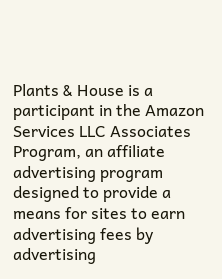Plants & House is a participant in the Amazon Services LLC Associates Program, an affiliate advertising program designed to provide a means for sites to earn advertising fees by advertising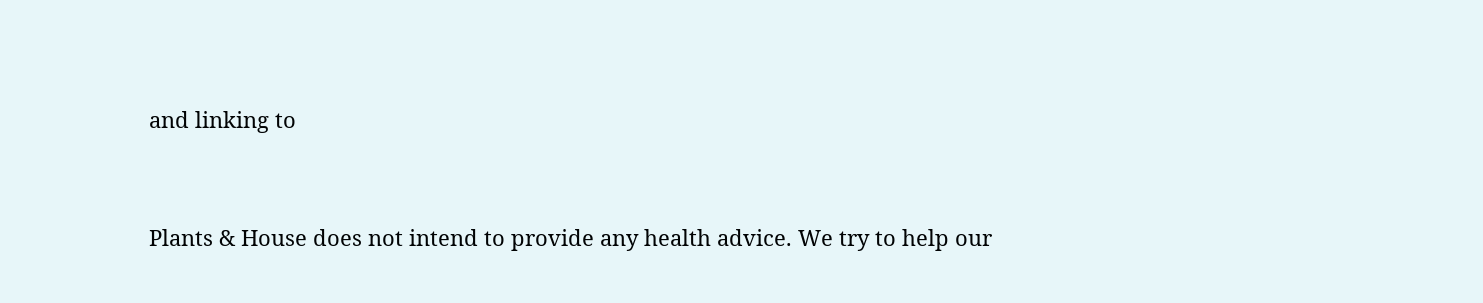and linking to


Plants & House does not intend to provide any health advice. We try to help our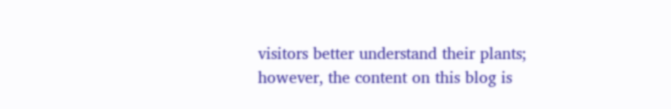visitors better understand their plants; however, the content on this blog is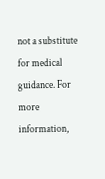not a substitute for medical guidance. For more information,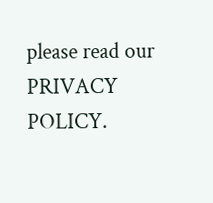please read our PRIVACY POLICY.